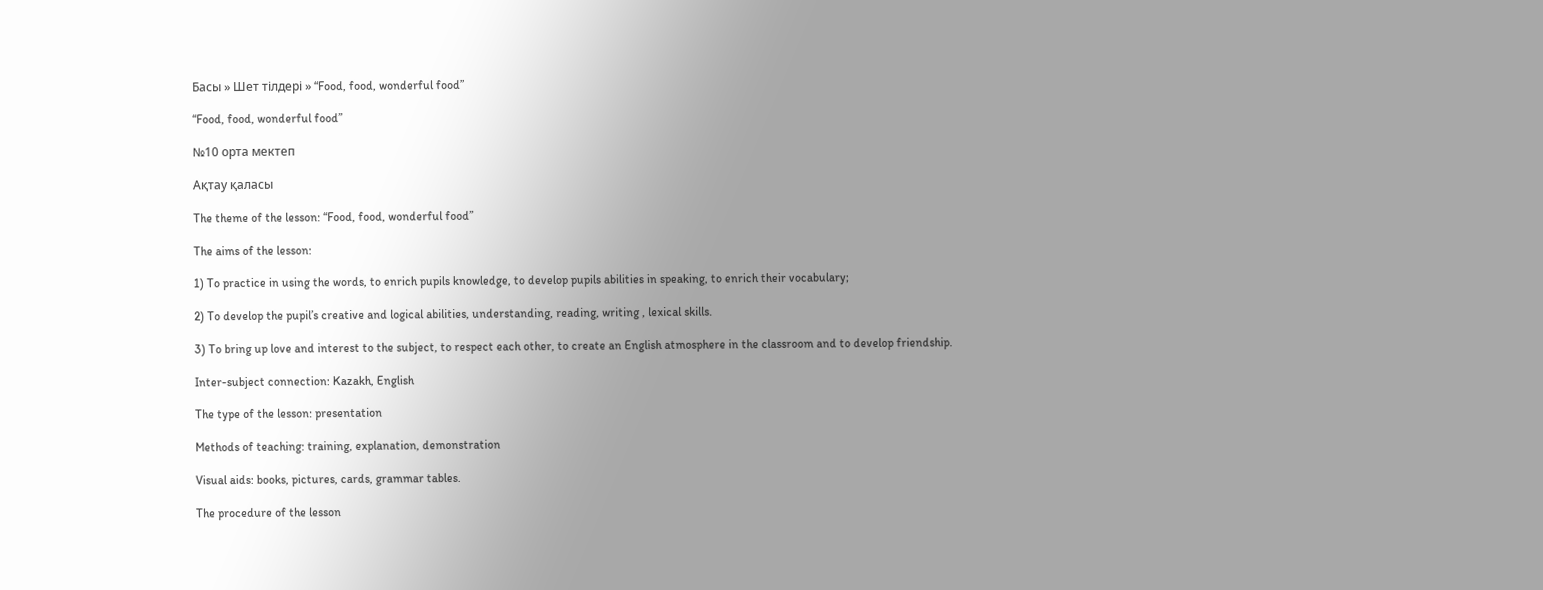Басы » Шет тілдері » “Food, food, wonderful food”

“Food, food, wonderful food”

№10 орта мектеп

Ақтау қаласы

The theme of the lesson: “Food, food, wonderful food”

The aims of the lesson:

1) To practice in using the words, to enrich pupils knowledge, to develop pupils abilities in speaking, to enrich their vocabulary;

2) To develop the pupil’s creative and logical abilities, understanding, reading, writing , lexical skills.

3) To bring up love and interest to the subject, to respect each other, to create an English atmosphere in the classroom and to develop friendship.

Inter-subject connection: Kazakh, English

The type of the lesson: presentation

Methods of teaching: training, explanation, demonstration

Visual aids: books, pictures, cards, grammar tables.

The procedure of the lesson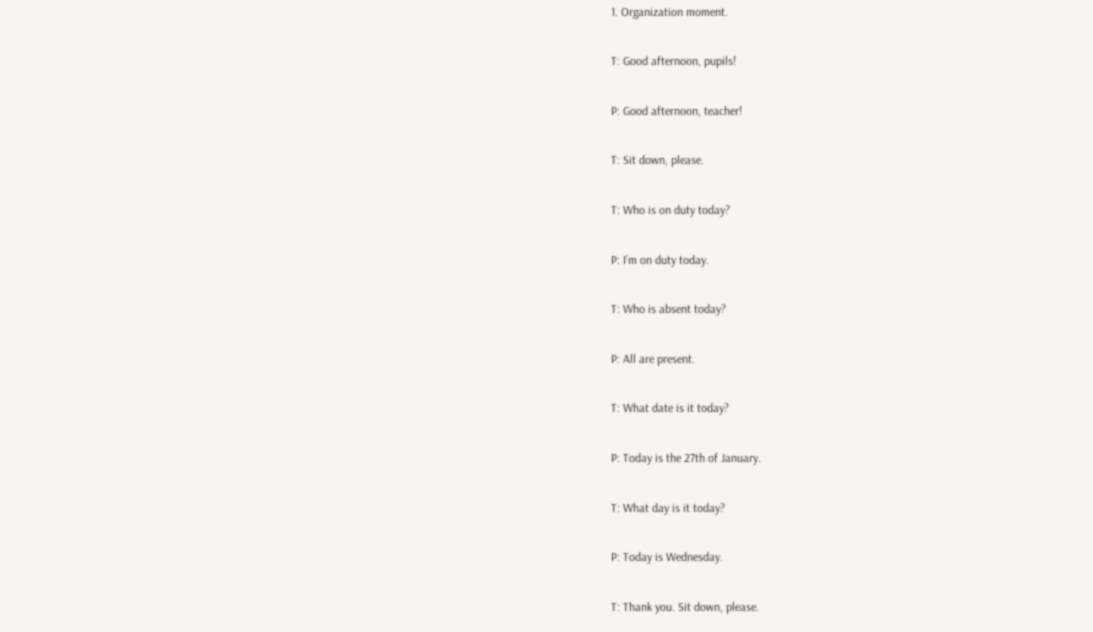1. Organization moment.

T: Good afternoon, pupils!

P: Good afternoon, teacher!

T: Sit down, please.

T: Who is on duty today?

P: I’m on duty today.

T: Who is absent today?

P: All are present.

T: What date is it today?

P: Today is the 27th of January.

T: What day is it today?

P: Today is Wednesday.

T: Thank you. Sit down, please.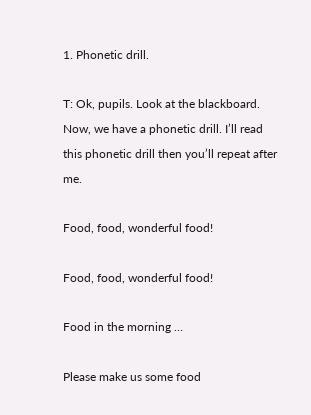1. Phonetic drill.

T: Ok, pupils. Look at the blackboard. Now, we have a phonetic drill. I’ll read this phonetic drill then you’ll repeat after me.

Food, food, wonderful food!

Food, food, wonderful food!

Food in the morning …

Please make us some food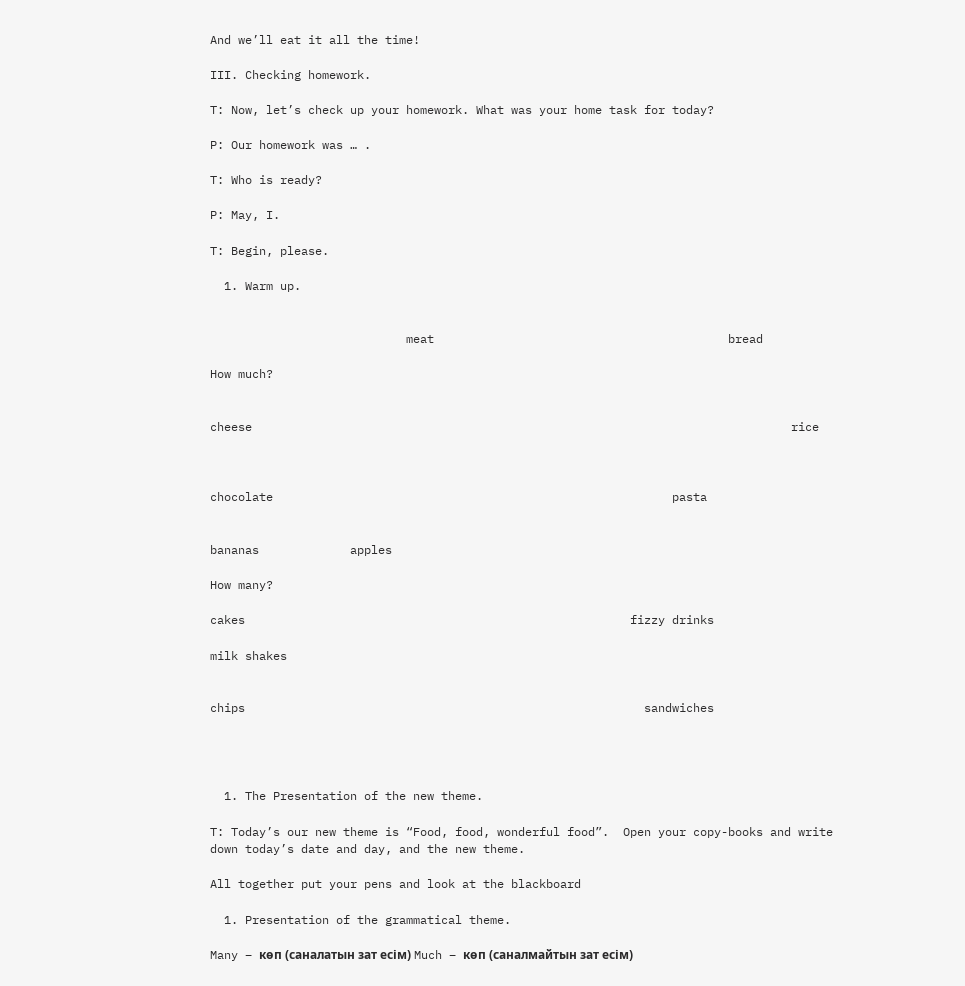And we’ll eat it all the time!

III. Checking homework.

T: Now, let’s check up your homework. What was your home task for today?

P: Our homework was … .

T: Who is ready?

P: May, I.

T: Begin, please.

  1. Warm up.


                            meat                                          bread

How much?


cheese                                                                             rice



chocolate                                                         pasta


bananas             apples

How many?

cakes                                                       fizzy drinks

milk shakes


chips                                                         sandwiches




  1. The Presentation of the new theme.

T: Today’s our new theme is “Food, food, wonderful food”.  Open your copy-books and write down today’s date and day, and the new theme.

All together put your pens and look at the blackboard

  1. Presentation of the grammatical theme.

Many – көп (саналатын зат есім) Much – көп (саналмайтын зат есім)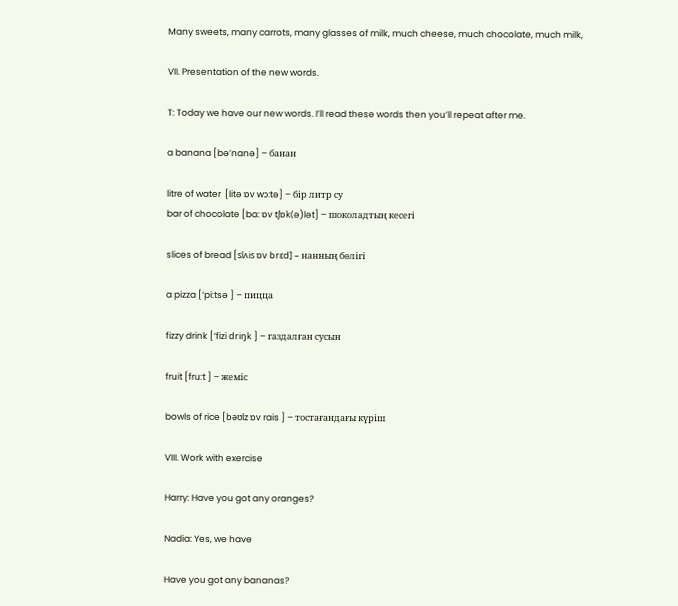Many sweets, many carrots, many glasses of milk, much cheese, much chocolate, much milk,

VII. Presentation of the new words.

T: Today we have our new words. I’ll read these words then you’ll repeat after me.

a banana [bə’nanə] – банан

litre of water  [litə ɒv wɔ:tə] – бір литр су
bar of chocolate [ba: ɒv tʃɒk(ə)lət] – шоколадтың кесегі

slices of bread [slʌis ɒv brɛd] – нанның бөлігі

a pizza [‘pi:tsə ] – пицца

fizzy drink [‘fizi driŋk ] – газдалған сусын

fruit [fru:t ] – жеміс

bowls of rice [bəʊlz ɒv rais ] – тостағандағы күріш

VIII. Work with exercise

Harry: Have you got any oranges?

Nadia: Yes, we have

Have you got any bananas?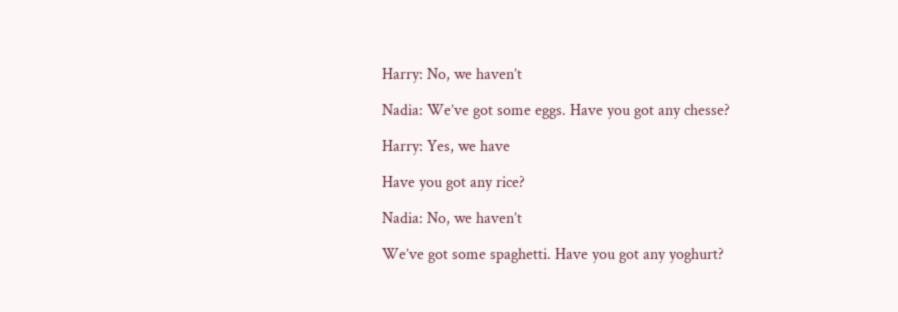Harry: No, we haven’t

Nadia: We’ve got some eggs. Have you got any chesse?

Harry: Yes, we have

Have you got any rice?

Nadia: No, we haven’t

We’ve got some spaghetti. Have you got any yoghurt?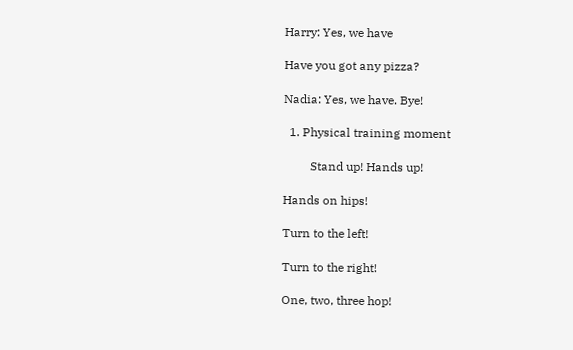Harry: Yes, we have

Have you got any pizza?

Nadia: Yes, we have. Bye!

  1. Physical training moment

         Stand up! Hands up!

Hands on hips!

Turn to the left!

Turn to the right!

One, two, three hop!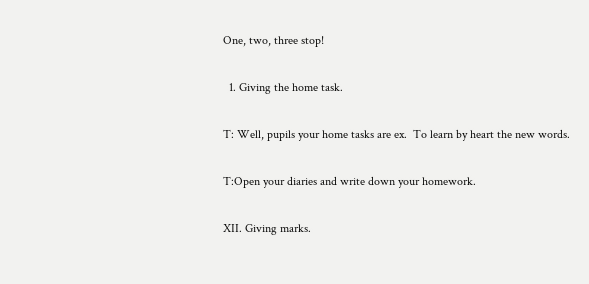One, two, three stop!

  1. Giving the home task.

T: Well, pupils your home tasks are ex.  To learn by heart the new words.

T:Open your diaries and write down your homework.

XII. Giving marks.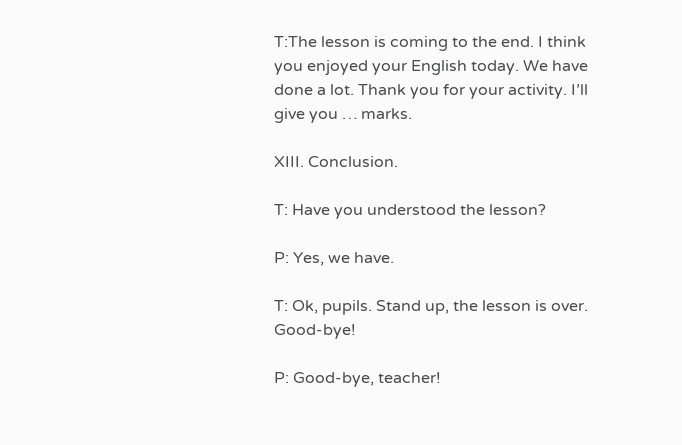T:The lesson is coming to the end. I think you enjoyed your English today. We have done a lot. Thank you for your activity. I’ll give you … marks.

XIII. Conclusion.

T: Have you understood the lesson?

P: Yes, we have.

T: Ok, pupils. Stand up, the lesson is over. Good-bye!

P: Good-bye, teacher!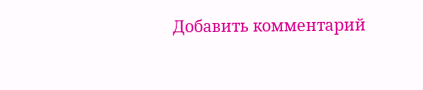Добавить комментарий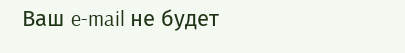Ваш e-mail не будет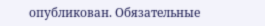опубликован. Обязательные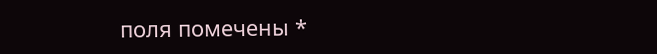поля помечены *